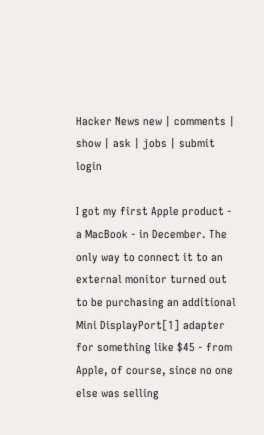Hacker News new | comments | show | ask | jobs | submit login

I got my first Apple product - a MacBook - in December. The only way to connect it to an external monitor turned out to be purchasing an additional Mini DisplayPort[1] adapter for something like $45 - from Apple, of course, since no one else was selling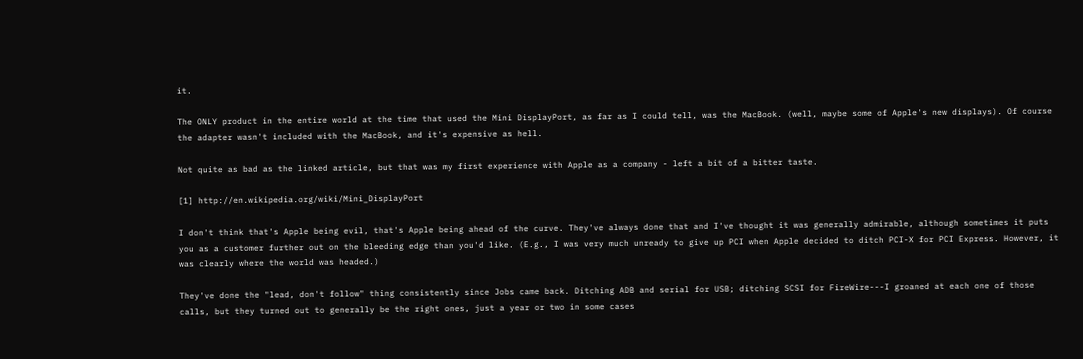it.

The ONLY product in the entire world at the time that used the Mini DisplayPort, as far as I could tell, was the MacBook. (well, maybe some of Apple's new displays). Of course the adapter wasn't included with the MacBook, and it's expensive as hell.

Not quite as bad as the linked article, but that was my first experience with Apple as a company - left a bit of a bitter taste.

[1] http://en.wikipedia.org/wiki/Mini_DisplayPort

I don't think that's Apple being evil, that's Apple being ahead of the curve. They've always done that and I've thought it was generally admirable, although sometimes it puts you as a customer further out on the bleeding edge than you'd like. (E.g., I was very much unready to give up PCI when Apple decided to ditch PCI-X for PCI Express. However, it was clearly where the world was headed.)

They've done the "lead, don't follow" thing consistently since Jobs came back. Ditching ADB and serial for USB; ditching SCSI for FireWire---I groaned at each one of those calls, but they turned out to generally be the right ones, just a year or two in some cases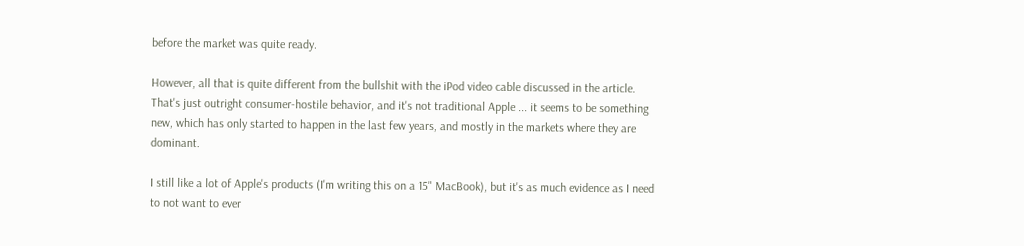before the market was quite ready.

However, all that is quite different from the bullshit with the iPod video cable discussed in the article. That's just outright consumer-hostile behavior, and it's not traditional Apple ... it seems to be something new, which has only started to happen in the last few years, and mostly in the markets where they are dominant.

I still like a lot of Apple's products (I'm writing this on a 15" MacBook), but it's as much evidence as I need to not want to ever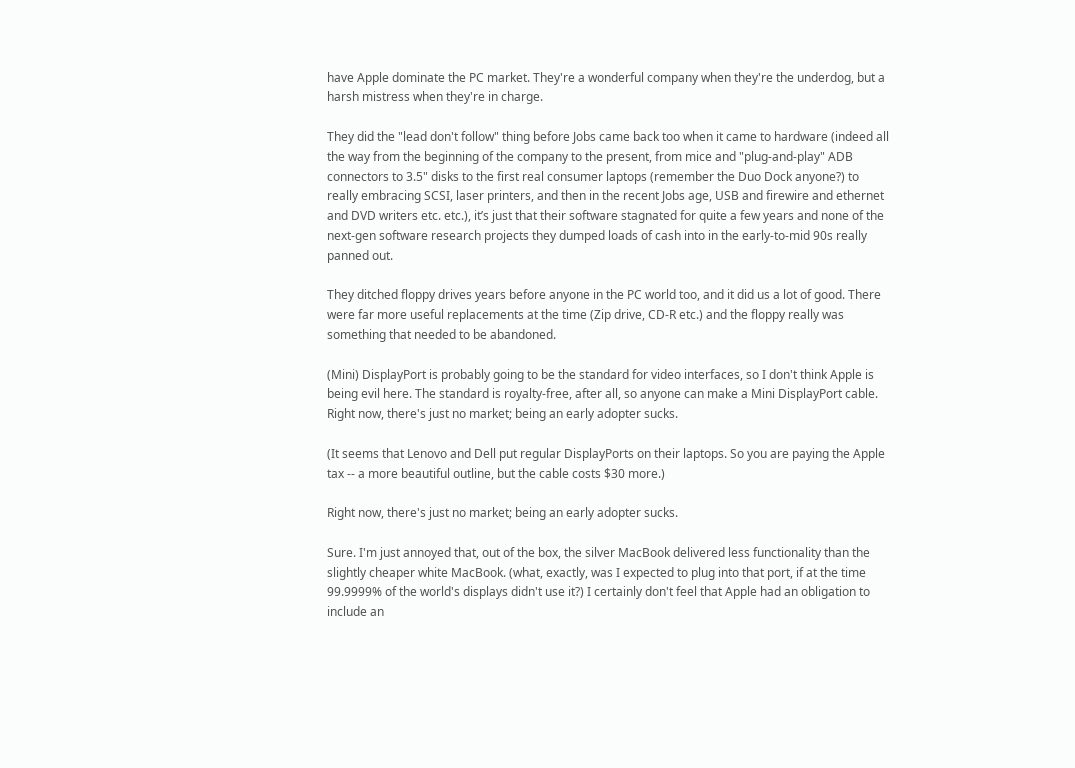have Apple dominate the PC market. They're a wonderful company when they're the underdog, but a harsh mistress when they're in charge.

They did the "lead don't follow" thing before Jobs came back too when it came to hardware (indeed all the way from the beginning of the company to the present, from mice and "plug-and-play" ADB connectors to 3.5" disks to the first real consumer laptops (remember the Duo Dock anyone?) to really embracing SCSI, laser printers, and then in the recent Jobs age, USB and firewire and ethernet and DVD writers etc. etc.), it’s just that their software stagnated for quite a few years and none of the next-gen software research projects they dumped loads of cash into in the early-to-mid 90s really panned out.

They ditched floppy drives years before anyone in the PC world too, and it did us a lot of good. There were far more useful replacements at the time (Zip drive, CD-R etc.) and the floppy really was something that needed to be abandoned.

(Mini) DisplayPort is probably going to be the standard for video interfaces, so I don't think Apple is being evil here. The standard is royalty-free, after all, so anyone can make a Mini DisplayPort cable. Right now, there's just no market; being an early adopter sucks.

(It seems that Lenovo and Dell put regular DisplayPorts on their laptops. So you are paying the Apple tax -- a more beautiful outline, but the cable costs $30 more.)

Right now, there's just no market; being an early adopter sucks.

Sure. I'm just annoyed that, out of the box, the silver MacBook delivered less functionality than the slightly cheaper white MacBook. (what, exactly, was I expected to plug into that port, if at the time 99.9999% of the world's displays didn't use it?) I certainly don't feel that Apple had an obligation to include an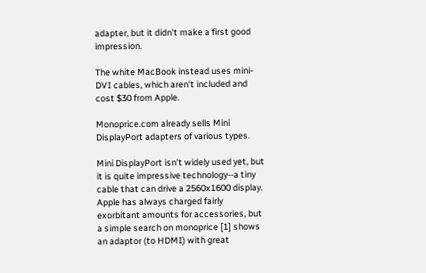adapter, but it didn't make a first good impression.

The white MacBook instead uses mini-DVI cables, which aren't included and cost $30 from Apple.

Monoprice.com already sells Mini DisplayPort adapters of various types.

Mini DisplayPort isn't widely used yet, but it is quite impressive technology--a tiny cable that can drive a 2560x1600 display. Apple has always charged fairly exorbitant amounts for accessories, but a simple search on monoprice [1] shows an adaptor (to HDMI) with great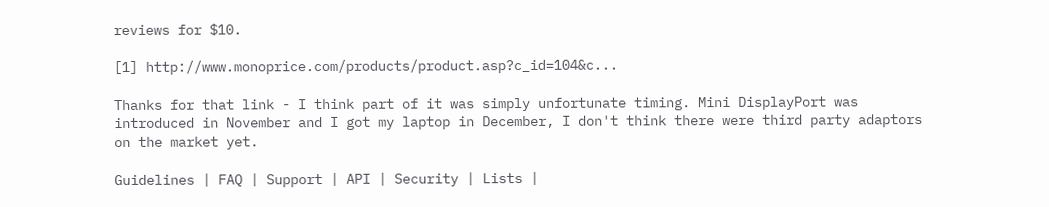reviews for $10.

[1] http://www.monoprice.com/products/product.asp?c_id=104&c...

Thanks for that link - I think part of it was simply unfortunate timing. Mini DisplayPort was introduced in November and I got my laptop in December, I don't think there were third party adaptors on the market yet.

Guidelines | FAQ | Support | API | Security | Lists |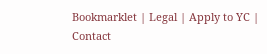Bookmarklet | Legal | Apply to YC | Contact